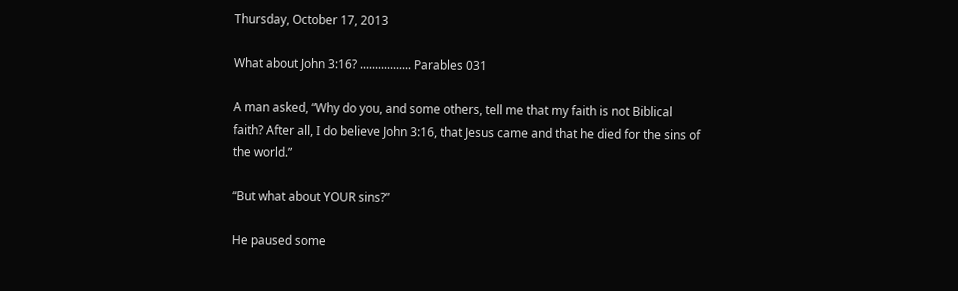Thursday, October 17, 2013

What about John 3:16? ................. Parables 031

A man asked, “Why do you, and some others, tell me that my faith is not Biblical faith? After all, I do believe John 3:16, that Jesus came and that he died for the sins of the world.”

“But what about YOUR sins?”

He paused some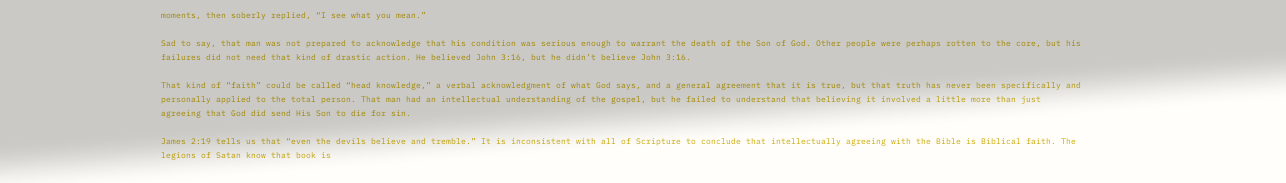moments, then soberly replied, “I see what you mean.”

Sad to say, that man was not prepared to acknowledge that his condition was serious enough to warrant the death of the Son of God. Other people were perhaps rotten to the core, but his failures did not need that kind of drastic action. He believed John 3:16, but he didn’t believe John 3:16.

That kind of “faith” could be called “head knowledge,” a verbal acknowledgment of what God says, and a general agreement that it is true, but that truth has never been specifically and personally applied to the total person. That man had an intellectual understanding of the gospel, but he failed to understand that believing it involved a little more than just agreeing that God did send His Son to die for sin.

James 2:19 tells us that “even the devils believe and tremble.” It is inconsistent with all of Scripture to conclude that intellectually agreeing with the Bible is Biblical faith. The legions of Satan know that book is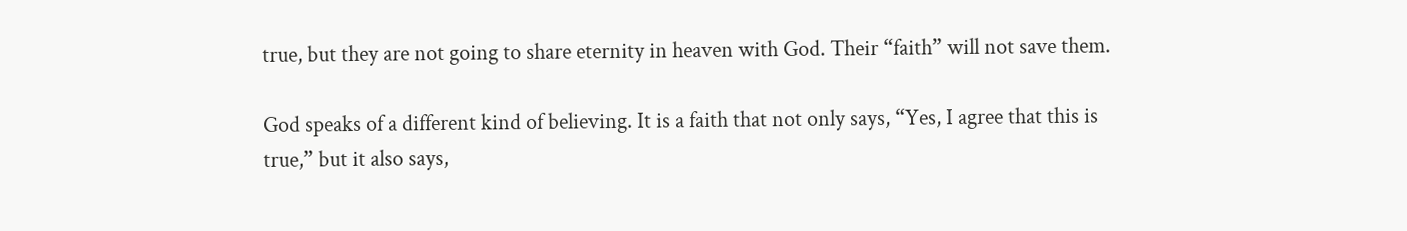true, but they are not going to share eternity in heaven with God. Their “faith” will not save them.

God speaks of a different kind of believing. It is a faith that not only says, “Yes, I agree that this is true,” but it also says,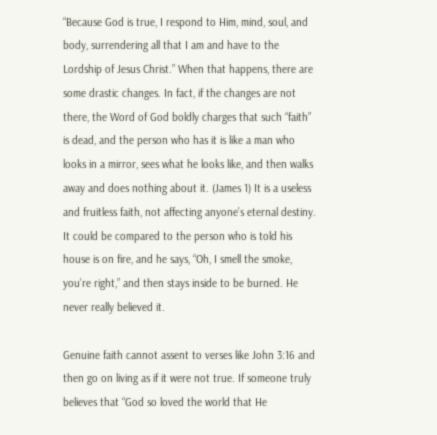“Because God is true, I respond to Him, mind, soul, and body, surrendering all that I am and have to the Lordship of Jesus Christ.” When that happens, there are some drastic changes. In fact, if the changes are not there, the Word of God boldly charges that such “faith” is dead, and the person who has it is like a man who looks in a mirror, sees what he looks like, and then walks away and does nothing about it. (James 1) It is a useless and fruitless faith, not affecting anyone’s eternal destiny. It could be compared to the person who is told his house is on fire, and he says, “Oh, I smell the smoke, you’re right,” and then stays inside to be burned. He never really believed it.

Genuine faith cannot assent to verses like John 3:16 and then go on living as if it were not true. If someone truly believes that “God so loved the world that He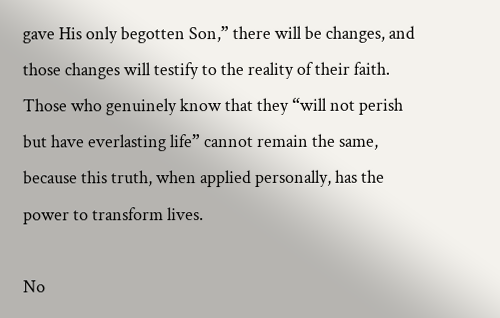gave His only begotten Son,” there will be changes, and those changes will testify to the reality of their faith. Those who genuinely know that they “will not perish but have everlasting life” cannot remain the same, because this truth, when applied personally, has the power to transform lives.

No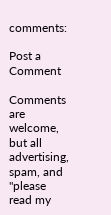comments:

Post a Comment

Comments are welcome, but all advertising, spam, and "please read my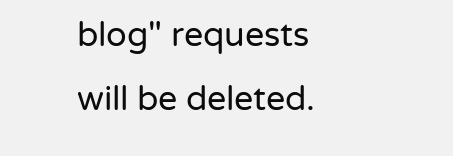blog" requests will be deleted.